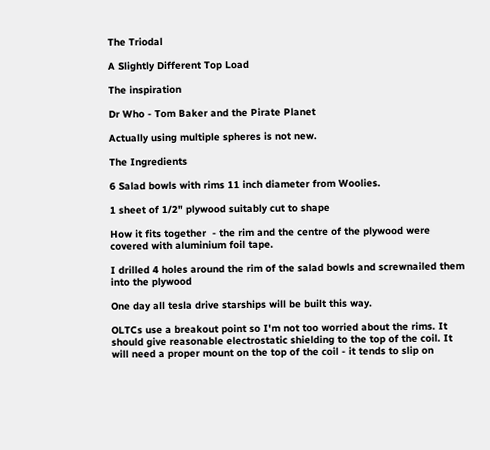The Triodal

A Slightly Different Top Load

The inspiration

Dr Who - Tom Baker and the Pirate Planet

Actually using multiple spheres is not new.

The Ingredients

6 Salad bowls with rims 11 inch diameter from Woolies.

1 sheet of 1/2" plywood suitably cut to shape

How it fits together  - the rim and the centre of the plywood were covered with aluminium foil tape.

I drilled 4 holes around the rim of the salad bowls and screwnailed them into the plywood

One day all tesla drive starships will be built this way.

OLTCs use a breakout point so I'm not too worried about the rims. It should give reasonable electrostatic shielding to the top of the coil. It will need a proper mount on the top of the coil - it tends to slip on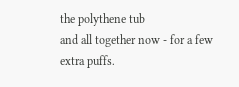the polythene tub
and all together now - for a few extra puffs.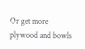Or get more plywood and bowls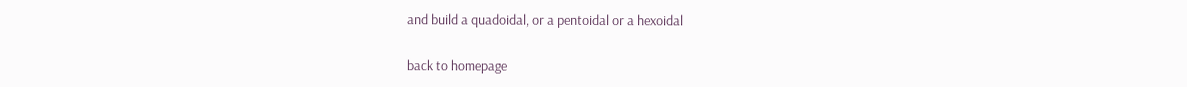and build a quadoidal, or a pentoidal or a hexoidal

back to homepage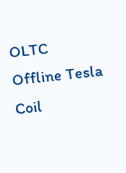OLTC Offline Tesla Coil